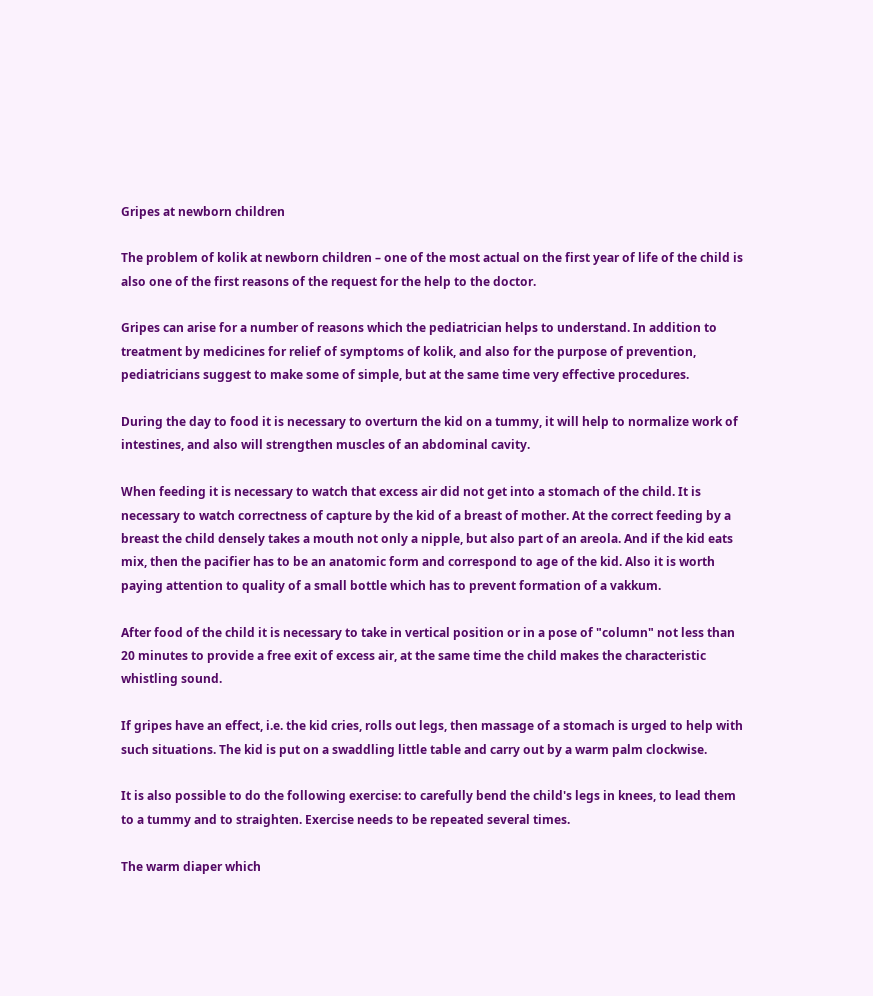Gripes at newborn children

The problem of kolik at newborn children – one of the most actual on the first year of life of the child is also one of the first reasons of the request for the help to the doctor.

Gripes can arise for a number of reasons which the pediatrician helps to understand. In addition to treatment by medicines for relief of symptoms of kolik, and also for the purpose of prevention, pediatricians suggest to make some of simple, but at the same time very effective procedures.

During the day to food it is necessary to overturn the kid on a tummy, it will help to normalize work of intestines, and also will strengthen muscles of an abdominal cavity.

When feeding it is necessary to watch that excess air did not get into a stomach of the child. It is necessary to watch correctness of capture by the kid of a breast of mother. At the correct feeding by a breast the child densely takes a mouth not only a nipple, but also part of an areola. And if the kid eats mix, then the pacifier has to be an anatomic form and correspond to age of the kid. Also it is worth paying attention to quality of a small bottle which has to prevent formation of a vakkum.

After food of the child it is necessary to take in vertical position or in a pose of "column" not less than 20 minutes to provide a free exit of excess air, at the same time the child makes the characteristic whistling sound.

If gripes have an effect, i.e. the kid cries, rolls out legs, then massage of a stomach is urged to help with such situations. The kid is put on a swaddling little table and carry out by a warm palm clockwise.

It is also possible to do the following exercise: to carefully bend the child's legs in knees, to lead them to a tummy and to straighten. Exercise needs to be repeated several times.

The warm diaper which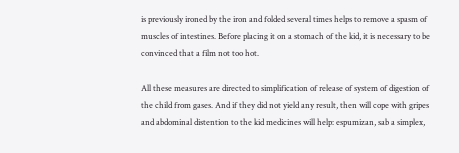is previously ironed by the iron and folded several times helps to remove a spasm of muscles of intestines. Before placing it on a stomach of the kid, it is necessary to be convinced that a film not too hot.

All these measures are directed to simplification of release of system of digestion of the child from gases. And if they did not yield any result, then will cope with gripes and abdominal distention to the kid medicines will help: espumizan, sab a simplex,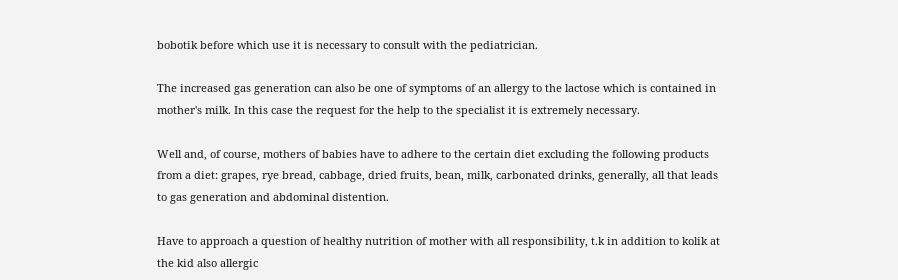bobotik before which use it is necessary to consult with the pediatrician.

The increased gas generation can also be one of symptoms of an allergy to the lactose which is contained in mother's milk. In this case the request for the help to the specialist it is extremely necessary.

Well and, of course, mothers of babies have to adhere to the certain diet excluding the following products from a diet: grapes, rye bread, cabbage, dried fruits, bean, milk, carbonated drinks, generally, all that leads to gas generation and abdominal distention.

Have to approach a question of healthy nutrition of mother with all responsibility, t.k in addition to kolik at the kid also allergic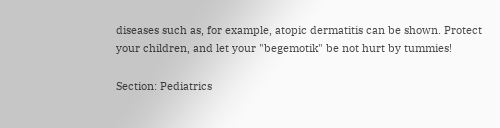diseases such as, for example, atopic dermatitis can be shown. Protect your children, and let your "begemotik" be not hurt by tummies!

Section: Pediatrics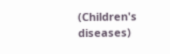(Children's diseases)